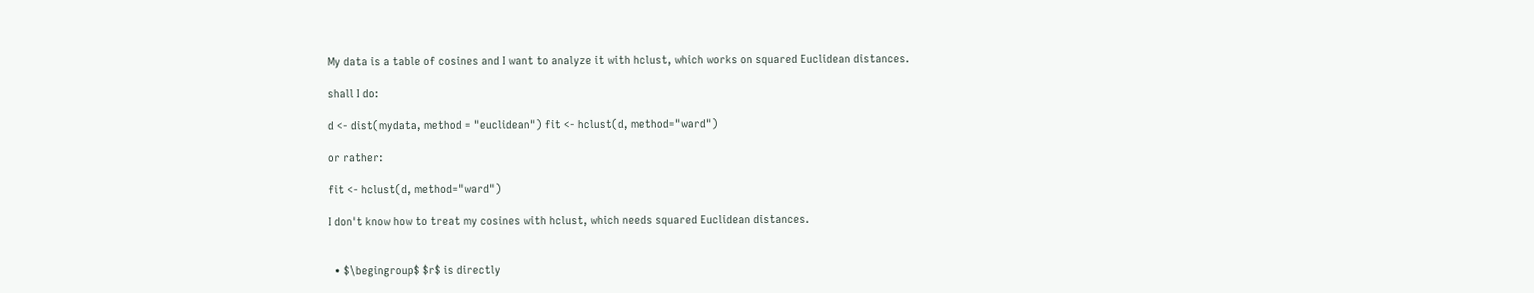My data is a table of cosines and I want to analyze it with hclust, which works on squared Euclidean distances.

shall I do:

d <- dist(mydata, method = "euclidean") fit <- hclust(d, method="ward")

or rather:

fit <- hclust(d, method="ward")

I don't know how to treat my cosines with hclust, which needs squared Euclidean distances.


  • $\begingroup$ $r$ is directly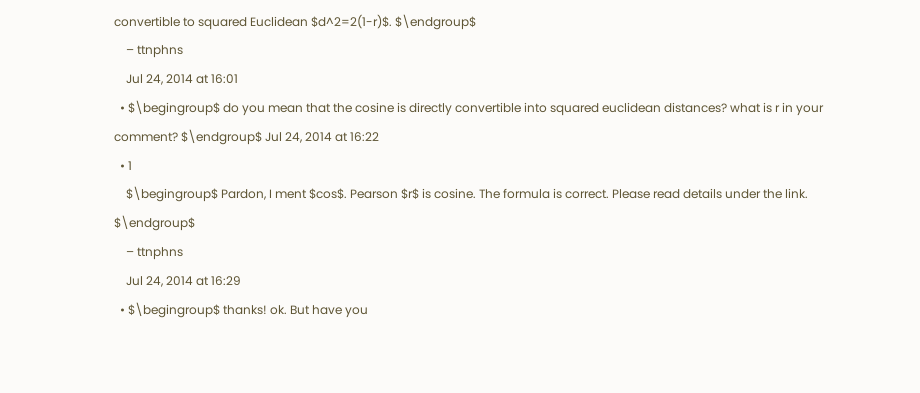convertible to squared Euclidean $d^2=2(1-r)$. $\endgroup$
    – ttnphns
    Jul 24, 2014 at 16:01
  • $\begingroup$ do you mean that the cosine is directly convertible into squared euclidean distances? what is r in your comment? $\endgroup$ Jul 24, 2014 at 16:22
  • 1
    $\begingroup$ Pardon, I ment $cos$. Pearson $r$ is cosine. The formula is correct. Please read details under the link. $\endgroup$
    – ttnphns
    Jul 24, 2014 at 16:29
  • $\begingroup$ thanks! ok. But have you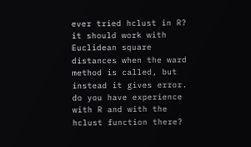ever tried hclust in R? it should work with Euclidean square distances when the ward method is called, but instead it gives error. do you have experience with R and with the hclust function there?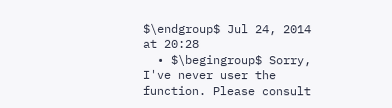$\endgroup$ Jul 24, 2014 at 20:28
  • $\begingroup$ Sorry, I've never user the function. Please consult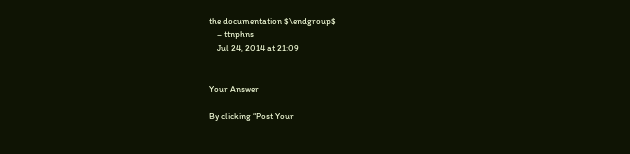the documentation $\endgroup$
    – ttnphns
    Jul 24, 2014 at 21:09


Your Answer

By clicking “Post Your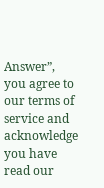Answer”, you agree to our terms of service and acknowledge you have read our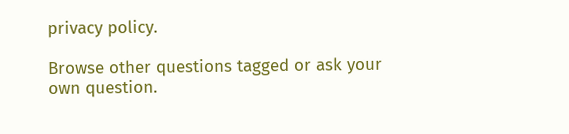privacy policy.

Browse other questions tagged or ask your own question.